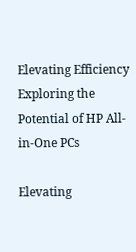Elevating Efficiency Exploring the Potential of HP All-in-One PCs

Elevating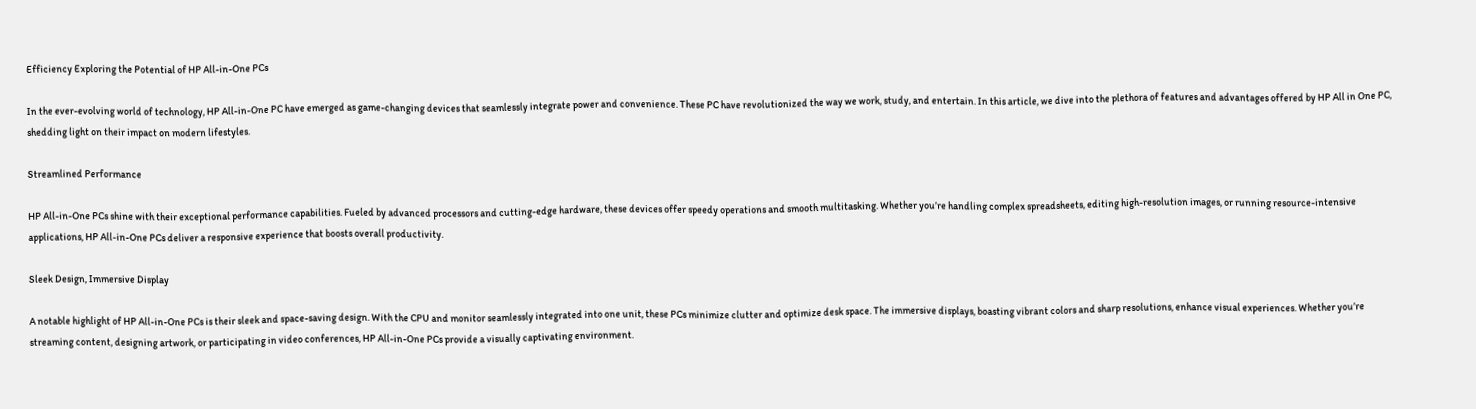Efficiency Exploring the Potential of HP All-in-One PCs

In the ever-evolving world of technology, HP All-in-One PC have emerged as game-changing devices that seamlessly integrate power and convenience. These PC have revolutionized the way we work, study, and entertain. In this article, we dive into the plethora of features and advantages offered by HP All in One PC, shedding light on their impact on modern lifestyles.

Streamlined Performance

HP All-in-One PCs shine with their exceptional performance capabilities. Fueled by advanced processors and cutting-edge hardware, these devices offer speedy operations and smooth multitasking. Whether you’re handling complex spreadsheets, editing high-resolution images, or running resource-intensive applications, HP All-in-One PCs deliver a responsive experience that boosts overall productivity.

Sleek Design, Immersive Display

A notable highlight of HP All-in-One PCs is their sleek and space-saving design. With the CPU and monitor seamlessly integrated into one unit, these PCs minimize clutter and optimize desk space. The immersive displays, boasting vibrant colors and sharp resolutions, enhance visual experiences. Whether you’re streaming content, designing artwork, or participating in video conferences, HP All-in-One PCs provide a visually captivating environment.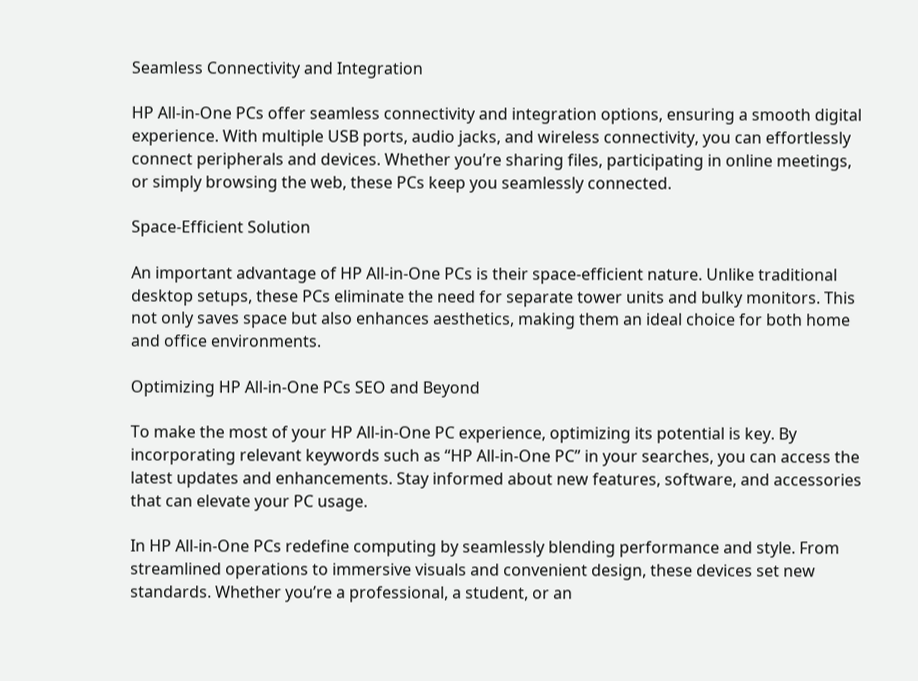Seamless Connectivity and Integration

HP All-in-One PCs offer seamless connectivity and integration options, ensuring a smooth digital experience. With multiple USB ports, audio jacks, and wireless connectivity, you can effortlessly connect peripherals and devices. Whether you’re sharing files, participating in online meetings, or simply browsing the web, these PCs keep you seamlessly connected.

Space-Efficient Solution

An important advantage of HP All-in-One PCs is their space-efficient nature. Unlike traditional desktop setups, these PCs eliminate the need for separate tower units and bulky monitors. This not only saves space but also enhances aesthetics, making them an ideal choice for both home and office environments.

Optimizing HP All-in-One PCs SEO and Beyond

To make the most of your HP All-in-One PC experience, optimizing its potential is key. By incorporating relevant keywords such as “HP All-in-One PC” in your searches, you can access the latest updates and enhancements. Stay informed about new features, software, and accessories that can elevate your PC usage.

In HP All-in-One PCs redefine computing by seamlessly blending performance and style. From streamlined operations to immersive visuals and convenient design, these devices set new standards. Whether you’re a professional, a student, or an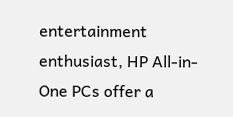entertainment enthusiast, HP All-in-One PCs offer a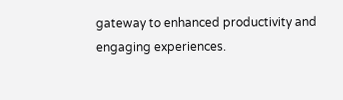gateway to enhanced productivity and engaging experiences.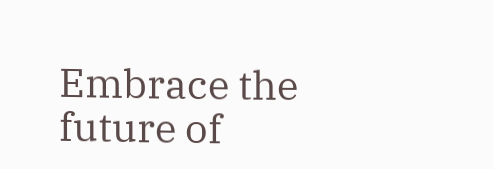Embrace the future of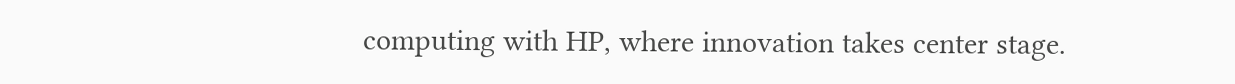computing with HP, where innovation takes center stage.